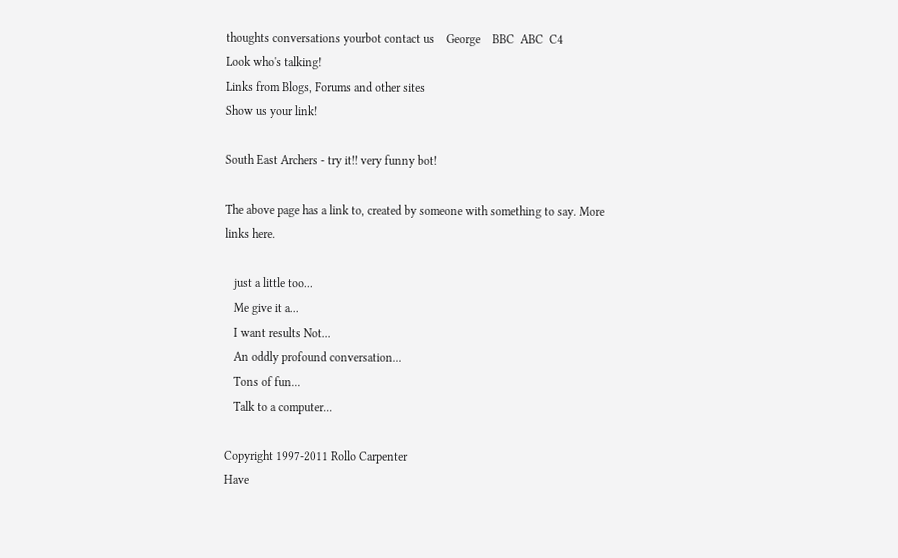thoughts conversations yourbot contact us    George    BBC  ABC  C4
Look who's talking!
Links from Blogs, Forums and other sites
Show us your link!

South East Archers - try it!! very funny bot!

The above page has a link to, created by someone with something to say. More links here.

   just a little too...
   Me give it a...
   I want results Not...
   An oddly profound conversation...
   Tons of fun...
   Talk to a computer...

Copyright 1997-2011 Rollo Carpenter
Have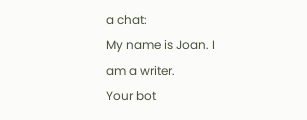a chat:
My name is Joan. I am a writer.
Your bot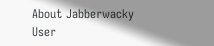About Jabberwacky
User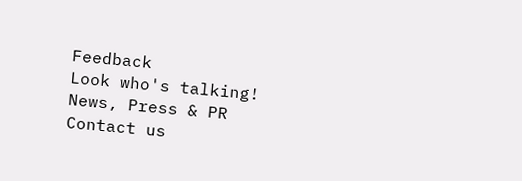Feedback
Look who's talking!
News, Press & PR
Contact us